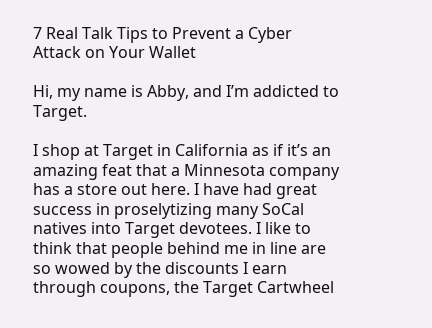7 Real Talk Tips to Prevent a Cyber Attack on Your Wallet

Hi, my name is Abby, and I’m addicted to Target.

I shop at Target in California as if it’s an amazing feat that a Minnesota company has a store out here. I have had great success in proselytizing many SoCal natives into Target devotees. I like to think that people behind me in line are so wowed by the discounts I earn through coupons, the Target Cartwheel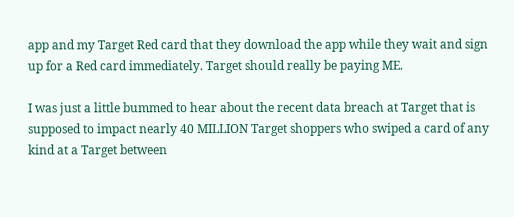app and my Target Red card that they download the app while they wait and sign up for a Red card immediately. Target should really be paying ME.

I was just a little bummed to hear about the recent data breach at Target that is supposed to impact nearly 40 MILLION Target shoppers who swiped a card of any kind at a Target between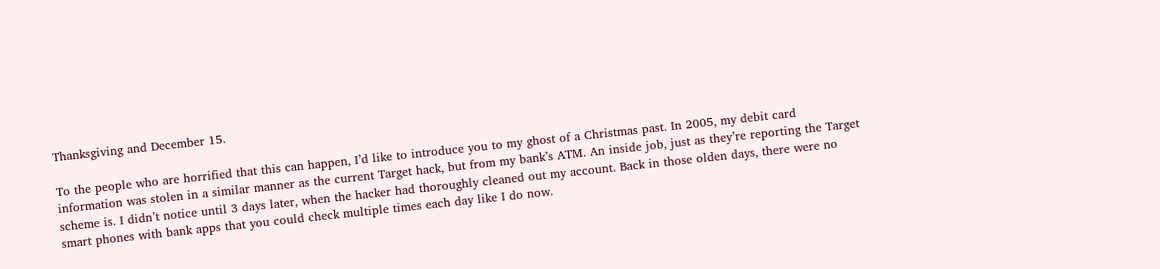Thanksgiving and December 15.

To the people who are horrified that this can happen, I’d like to introduce you to my ghost of a Christmas past. In 2005, my debit card information was stolen in a similar manner as the current Target hack, but from my bank’s ATM. An inside job, just as they’re reporting the Target scheme is. I didn’t notice until 3 days later, when the hacker had thoroughly cleaned out my account. Back in those olden days, there were no smart phones with bank apps that you could check multiple times each day like I do now.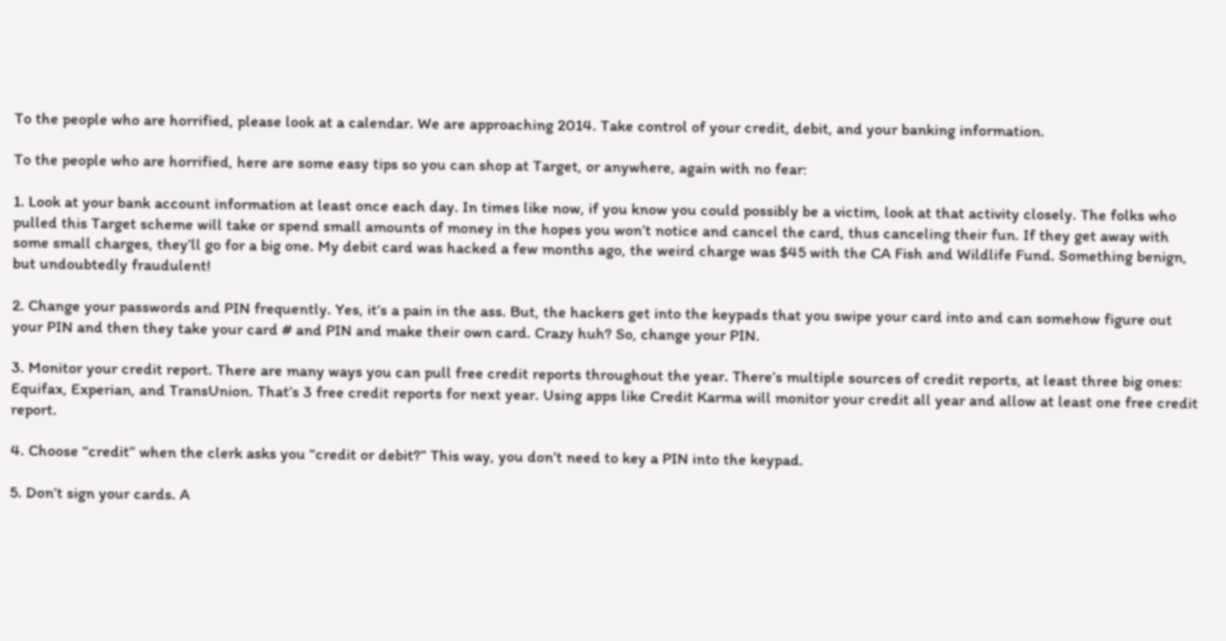To the people who are horrified, please look at a calendar. We are approaching 2014. Take control of your credit, debit, and your banking information.

To the people who are horrified, here are some easy tips so you can shop at Target, or anywhere, again with no fear:

1. Look at your bank account information at least once each day. In times like now, if you know you could possibly be a victim, look at that activity closely. The folks who pulled this Target scheme will take or spend small amounts of money in the hopes you won’t notice and cancel the card, thus canceling their fun. If they get away with some small charges, they’ll go for a big one. My debit card was hacked a few months ago, the weird charge was $45 with the CA Fish and Wildlife Fund. Something benign, but undoubtedly fraudulent!

2. Change your passwords and PIN frequently. Yes, it’s a pain in the ass. But, the hackers get into the keypads that you swipe your card into and can somehow figure out your PIN and then they take your card # and PIN and make their own card. Crazy huh? So, change your PIN.

3. Monitor your credit report. There are many ways you can pull free credit reports throughout the year. There’s multiple sources of credit reports, at least three big ones: Equifax, Experian, and TransUnion. That’s 3 free credit reports for next year. Using apps like Credit Karma will monitor your credit all year and allow at least one free credit report.

4. Choose “credit” when the clerk asks you “credit or debit?” This way, you don’t need to key a PIN into the keypad.

5. Don’t sign your cards. A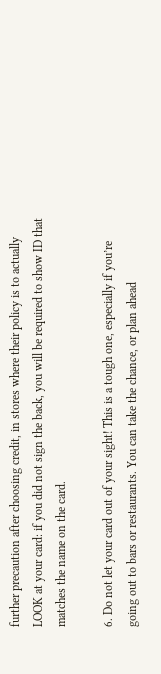further precaution after choosing credit, in stores where their policy is to actually LOOK at your card: if you did not sign the back, you will be required to show ID that matches the name on the card.

6. Do not let your card out of your sight! This is a tough one, especially if you’re going out to bars or restaurants. You can take the chance, or plan ahead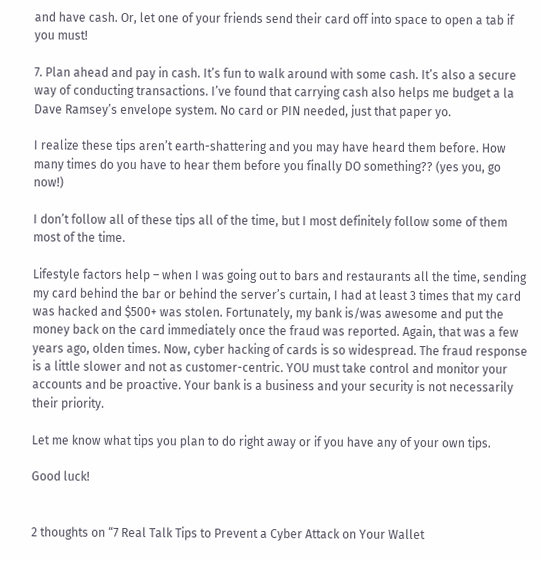and have cash. Or, let one of your friends send their card off into space to open a tab if you must!

7. Plan ahead and pay in cash. It’s fun to walk around with some cash. It’s also a secure way of conducting transactions. I’ve found that carrying cash also helps me budget a la Dave Ramsey’s envelope system. No card or PIN needed, just that paper yo.

I realize these tips aren’t earth-shattering and you may have heard them before. How many times do you have to hear them before you finally DO something?? (yes you, go now!)

I don’t follow all of these tips all of the time, but I most definitely follow some of them most of the time.

Lifestyle factors help – when I was going out to bars and restaurants all the time, sending my card behind the bar or behind the server’s curtain, I had at least 3 times that my card was hacked and $500+ was stolen. Fortunately, my bank is/was awesome and put the money back on the card immediately once the fraud was reported. Again, that was a few years ago, olden times. Now, cyber hacking of cards is so widespread. The fraud response is a little slower and not as customer-centric. YOU must take control and monitor your accounts and be proactive. Your bank is a business and your security is not necessarily their priority.

Let me know what tips you plan to do right away or if you have any of your own tips.

Good luck!


2 thoughts on “7 Real Talk Tips to Prevent a Cyber Attack on Your Wallet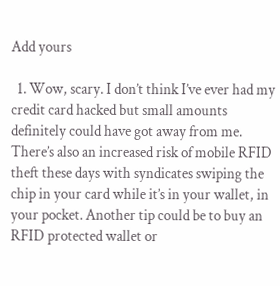Add yours

  1. Wow, scary. I don’t think I’ve ever had my credit card hacked but small amounts definitely could have got away from me. There’s also an increased risk of mobile RFID theft these days with syndicates swiping the chip in your card while it’s in your wallet, in your pocket. Another tip could be to buy an RFID protected wallet or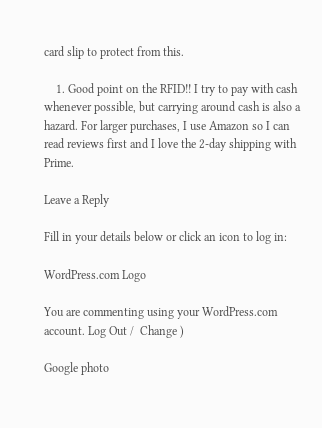card slip to protect from this.

    1. Good point on the RFID!! I try to pay with cash whenever possible, but carrying around cash is also a hazard. For larger purchases, I use Amazon so I can read reviews first and I love the 2-day shipping with Prime.

Leave a Reply

Fill in your details below or click an icon to log in:

WordPress.com Logo

You are commenting using your WordPress.com account. Log Out /  Change )

Google photo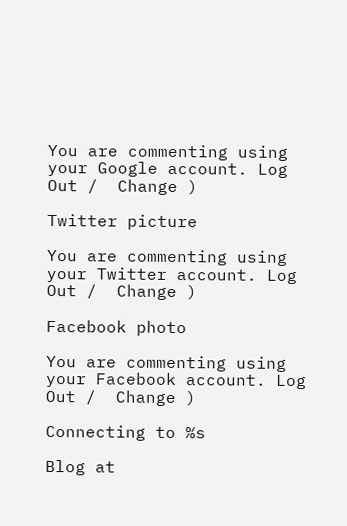You are commenting using your Google account. Log Out /  Change )

Twitter picture

You are commenting using your Twitter account. Log Out /  Change )

Facebook photo

You are commenting using your Facebook account. Log Out /  Change )

Connecting to %s

Blog at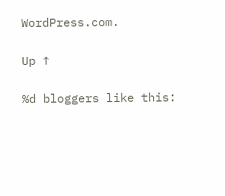WordPress.com.

Up ↑

%d bloggers like this: